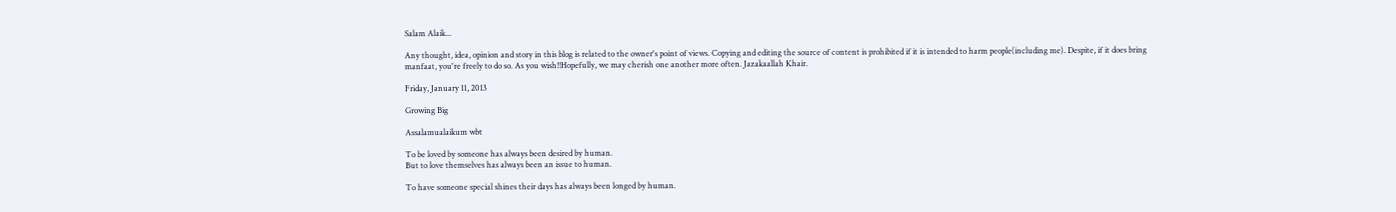Salam Alaik...

Any thought, idea, opinion and story in this blog is related to the owner's point of views. Copying and editing the source of content is prohibited if it is intended to harm people(including me). Despite, if it does bring manfaat, you're freely to do so. As you wish!!Hopefully, we may cherish one another more often. Jazakaallah Khair.

Friday, January 11, 2013

Growing Big

Assalamualaikum wbt

To be loved by someone has always been desired by human.
But to love themselves has always been an issue to human.

To have someone special shines their days has always been longed by human.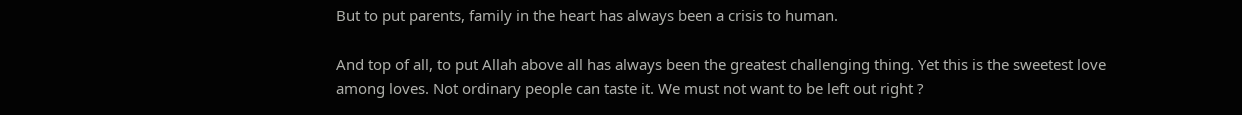But to put parents, family in the heart has always been a crisis to human.

And top of all, to put Allah above all has always been the greatest challenging thing. Yet this is the sweetest love among loves. Not ordinary people can taste it. We must not want to be left out right ?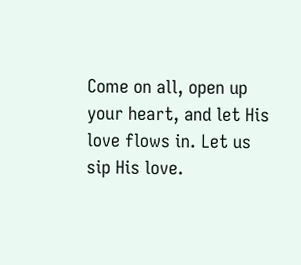Come on all, open up your heart, and let His love flows in. Let us sip His love.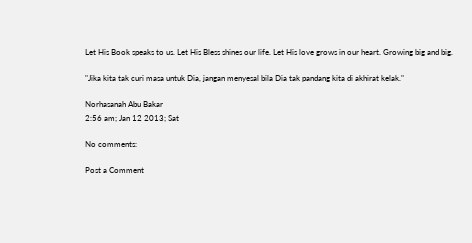Let His Book speaks to us. Let His Bless shines our life. Let His love grows in our heart. Growing big and big.

"Jika kita tak curi masa untuk Dia, jangan menyesal bila Dia tak pandang kita di akhirat kelak."

Norhasanah Abu Bakar
2:56 am; Jan 12 2013; Sat

No comments:

Post a Comment